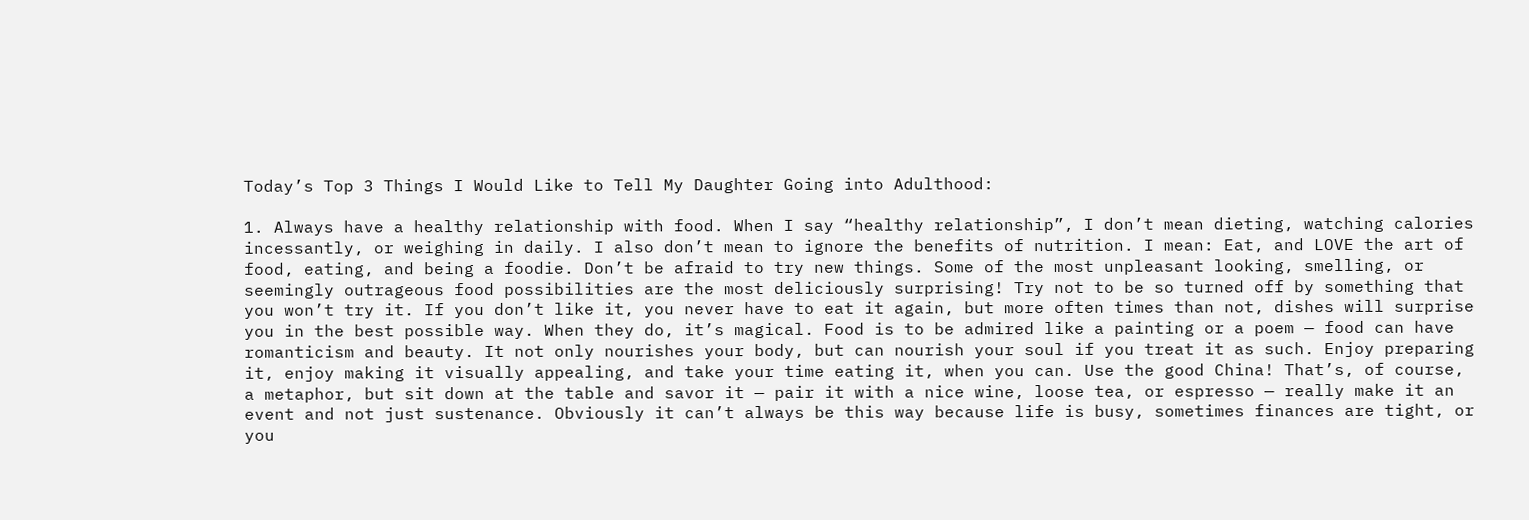Today’s Top 3 Things I Would Like to Tell My Daughter Going into Adulthood:

1. Always have a healthy relationship with food. When I say “healthy relationship”, I don’t mean dieting, watching calories incessantly, or weighing in daily. I also don’t mean to ignore the benefits of nutrition. I mean: Eat, and LOVE the art of food, eating, and being a foodie. Don’t be afraid to try new things. Some of the most unpleasant looking, smelling, or seemingly outrageous food possibilities are the most deliciously surprising! Try not to be so turned off by something that you won’t try it. If you don’t like it, you never have to eat it again, but more often times than not, dishes will surprise you in the best possible way. When they do, it’s magical. Food is to be admired like a painting or a poem — food can have romanticism and beauty. It not only nourishes your body, but can nourish your soul if you treat it as such. Enjoy preparing it, enjoy making it visually appealing, and take your time eating it, when you can. Use the good China! That’s, of course, a metaphor, but sit down at the table and savor it — pair it with a nice wine, loose tea, or espresso — really make it an event and not just sustenance. Obviously it can’t always be this way because life is busy, sometimes finances are tight, or you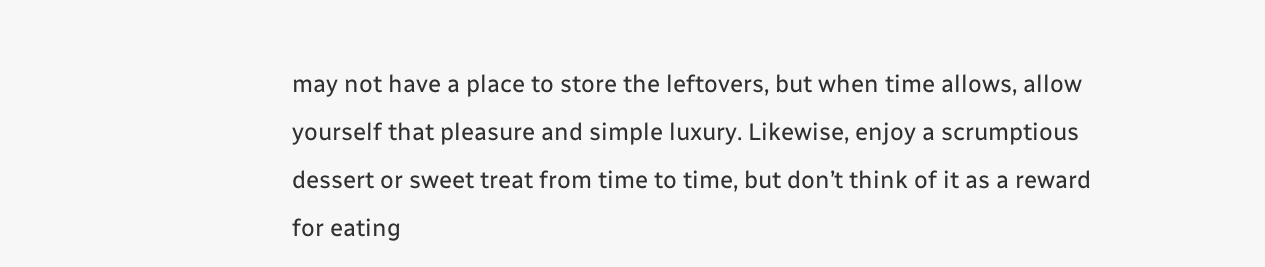may not have a place to store the leftovers, but when time allows, allow yourself that pleasure and simple luxury. Likewise, enjoy a scrumptious dessert or sweet treat from time to time, but don’t think of it as a reward for eating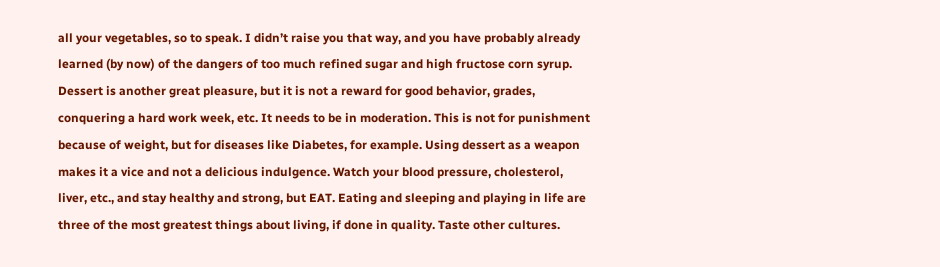all your vegetables, so to speak. I didn’t raise you that way, and you have probably already learned (by now) of the dangers of too much refined sugar and high fructose corn syrup. Dessert is another great pleasure, but it is not a reward for good behavior, grades, conquering a hard work week, etc. It needs to be in moderation. This is not for punishment because of weight, but for diseases like Diabetes, for example. Using dessert as a weapon makes it a vice and not a delicious indulgence. Watch your blood pressure, cholesterol, liver, etc., and stay healthy and strong, but EAT. Eating and sleeping and playing in life are three of the most greatest things about living, if done in quality. Taste other cultures.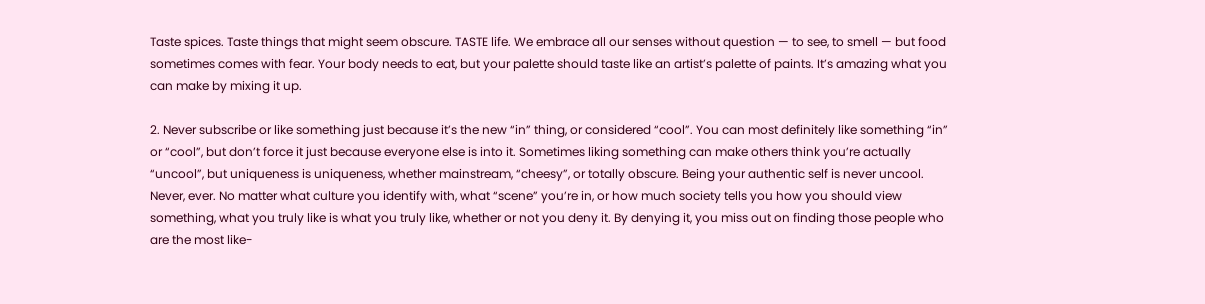Taste spices. Taste things that might seem obscure. TASTE life. We embrace all our senses without question — to see, to smell — but food sometimes comes with fear. Your body needs to eat, but your palette should taste like an artist’s palette of paints. It’s amazing what you can make by mixing it up.

2. Never subscribe or like something just because it’s the new “in” thing, or considered “cool”. You can most definitely like something “in” or “cool”, but don’t force it just because everyone else is into it. Sometimes liking something can make others think you’re actually “uncool”, but uniqueness is uniqueness, whether mainstream, “cheesy”, or totally obscure. Being your authentic self is never uncool. Never, ever. No matter what culture you identify with, what “scene” you’re in, or how much society tells you how you should view something, what you truly like is what you truly like, whether or not you deny it. By denying it, you miss out on finding those people who are the most like-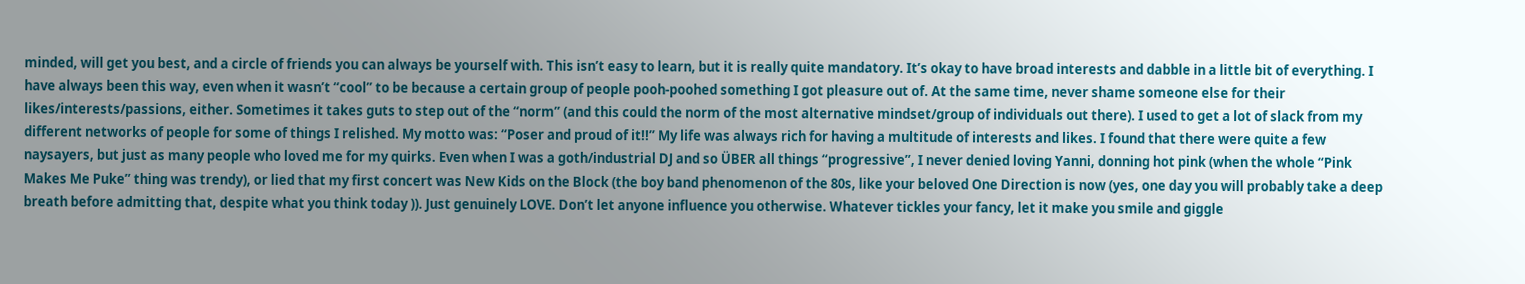minded, will get you best, and a circle of friends you can always be yourself with. This isn’t easy to learn, but it is really quite mandatory. It’s okay to have broad interests and dabble in a little bit of everything. I have always been this way, even when it wasn’t “cool” to be because a certain group of people pooh-poohed something I got pleasure out of. At the same time, never shame someone else for their likes/interests/passions, either. Sometimes it takes guts to step out of the “norm” (and this could the norm of the most alternative mindset/group of individuals out there). I used to get a lot of slack from my different networks of people for some of things I relished. My motto was: “Poser and proud of it!!” My life was always rich for having a multitude of interests and likes. I found that there were quite a few naysayers, but just as many people who loved me for my quirks. Even when I was a goth/industrial DJ and so ÜBER all things “progressive”, I never denied loving Yanni, donning hot pink (when the whole “Pink Makes Me Puke” thing was trendy), or lied that my first concert was New Kids on the Block (the boy band phenomenon of the 80s, like your beloved One Direction is now (yes, one day you will probably take a deep breath before admitting that, despite what you think today )). Just genuinely LOVE. Don’t let anyone influence you otherwise. Whatever tickles your fancy, let it make you smile and giggle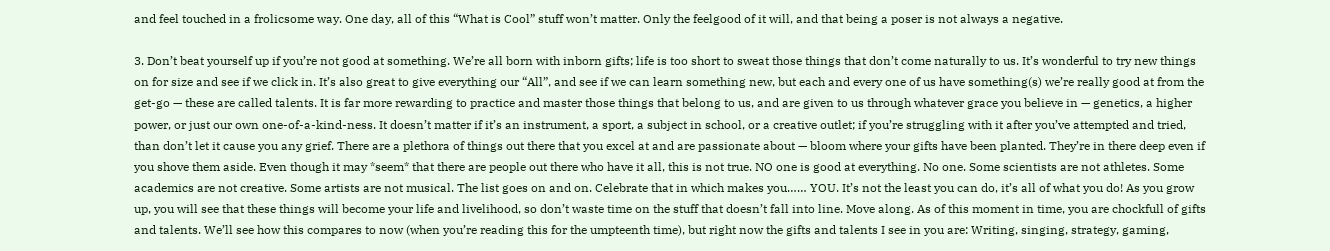and feel touched in a frolicsome way. One day, all of this “What is Cool” stuff won’t matter. Only the feelgood of it will, and that being a poser is not always a negative.

3. Don’t beat yourself up if you’re not good at something. We’re all born with inborn gifts; life is too short to sweat those things that don’t come naturally to us. It’s wonderful to try new things on for size and see if we click in. It’s also great to give everything our “All”, and see if we can learn something new, but each and every one of us have something(s) we’re really good at from the get-go — these are called talents. It is far more rewarding to practice and master those things that belong to us, and are given to us through whatever grace you believe in — genetics, a higher power, or just our own one-of-a-kind-ness. It doesn’t matter if it’s an instrument, a sport, a subject in school, or a creative outlet; if you’re struggling with it after you’ve attempted and tried, than don’t let it cause you any grief. There are a plethora of things out there that you excel at and are passionate about — bloom where your gifts have been planted. They’re in there deep even if you shove them aside. Even though it may *seem* that there are people out there who have it all, this is not true. NO one is good at everything. No one. Some scientists are not athletes. Some academics are not creative. Some artists are not musical. The list goes on and on. Celebrate that in which makes you…… YOU. It’s not the least you can do, it’s all of what you do! As you grow up, you will see that these things will become your life and livelihood, so don’t waste time on the stuff that doesn’t fall into line. Move along. As of this moment in time, you are chockfull of gifts and talents. We’ll see how this compares to now (when you’re reading this for the umpteenth time), but right now the gifts and talents I see in you are: Writing, singing, strategy, gaming,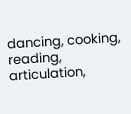dancing, cooking, reading, articulation,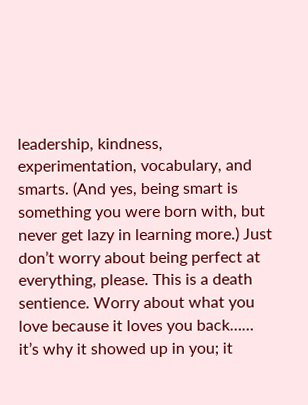leadership, kindness, experimentation, vocabulary, and smarts. (And yes, being smart is something you were born with, but never get lazy in learning more.) Just don’t worry about being perfect at everything, please. This is a death sentience. Worry about what you love because it loves you back…… it’s why it showed up in you; it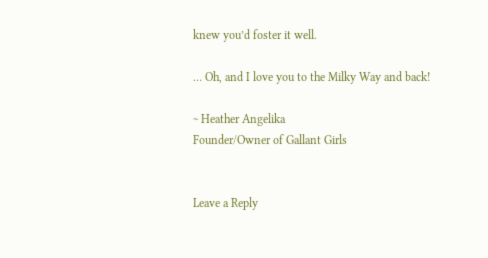knew you’d foster it well.

… Oh, and I love you to the Milky Way and back!

~ Heather Angelika
Founder/Owner of Gallant Girls


Leave a Reply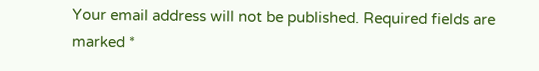Your email address will not be published. Required fields are marked *